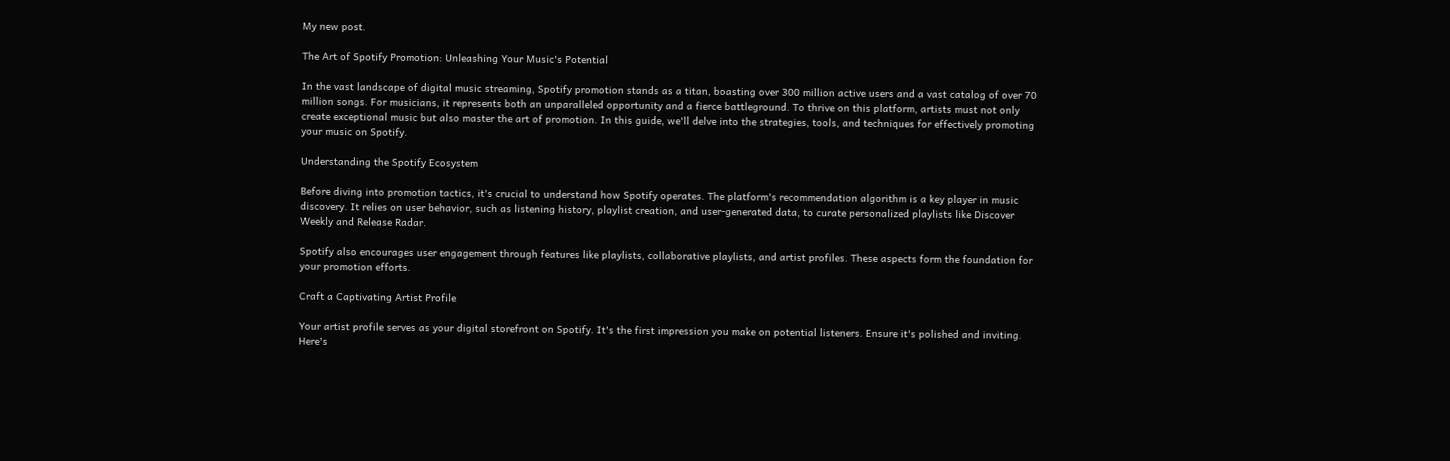My new post.

The Art of Spotify Promotion: Unleashing Your Music's Potential

In the vast landscape of digital music streaming, Spotify promotion stands as a titan, boasting over 300 million active users and a vast catalog of over 70 million songs. For musicians, it represents both an unparalleled opportunity and a fierce battleground. To thrive on this platform, artists must not only create exceptional music but also master the art of promotion. In this guide, we'll delve into the strategies, tools, and techniques for effectively promoting your music on Spotify.

Understanding the Spotify Ecosystem

Before diving into promotion tactics, it's crucial to understand how Spotify operates. The platform's recommendation algorithm is a key player in music discovery. It relies on user behavior, such as listening history, playlist creation, and user-generated data, to curate personalized playlists like Discover Weekly and Release Radar.

Spotify also encourages user engagement through features like playlists, collaborative playlists, and artist profiles. These aspects form the foundation for your promotion efforts.

Craft a Captivating Artist Profile

Your artist profile serves as your digital storefront on Spotify. It's the first impression you make on potential listeners. Ensure it's polished and inviting. Here's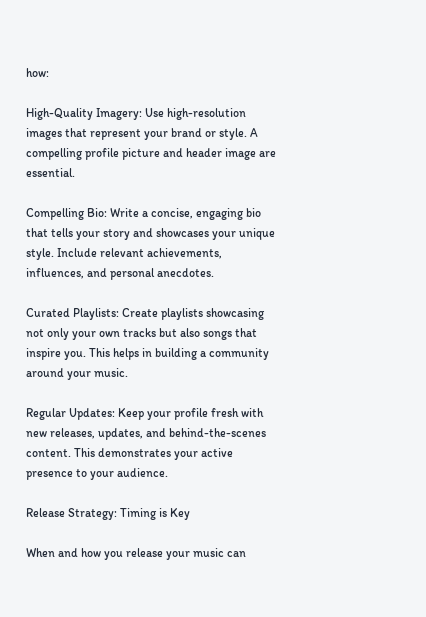how:

High-Quality Imagery: Use high-resolution images that represent your brand or style. A compelling profile picture and header image are essential.

Compelling Bio: Write a concise, engaging bio that tells your story and showcases your unique style. Include relevant achievements, influences, and personal anecdotes.

Curated Playlists: Create playlists showcasing not only your own tracks but also songs that inspire you. This helps in building a community around your music.

Regular Updates: Keep your profile fresh with new releases, updates, and behind-the-scenes content. This demonstrates your active presence to your audience.

Release Strategy: Timing is Key

When and how you release your music can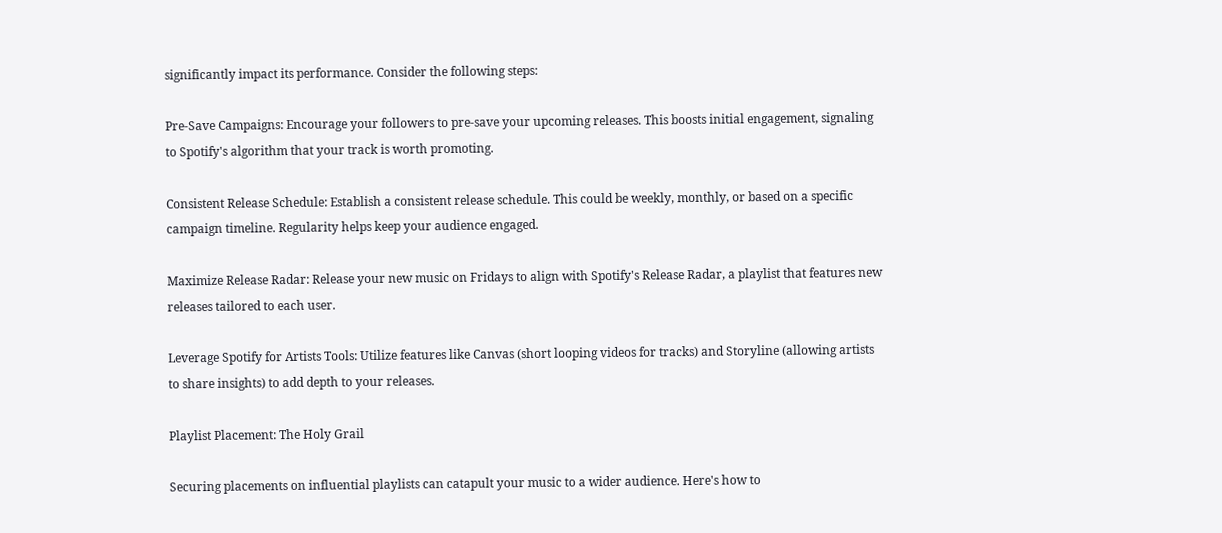significantly impact its performance. Consider the following steps:

Pre-Save Campaigns: Encourage your followers to pre-save your upcoming releases. This boosts initial engagement, signaling to Spotify's algorithm that your track is worth promoting.

Consistent Release Schedule: Establish a consistent release schedule. This could be weekly, monthly, or based on a specific campaign timeline. Regularity helps keep your audience engaged.

Maximize Release Radar: Release your new music on Fridays to align with Spotify's Release Radar, a playlist that features new releases tailored to each user.

Leverage Spotify for Artists Tools: Utilize features like Canvas (short looping videos for tracks) and Storyline (allowing artists to share insights) to add depth to your releases.

Playlist Placement: The Holy Grail

Securing placements on influential playlists can catapult your music to a wider audience. Here's how to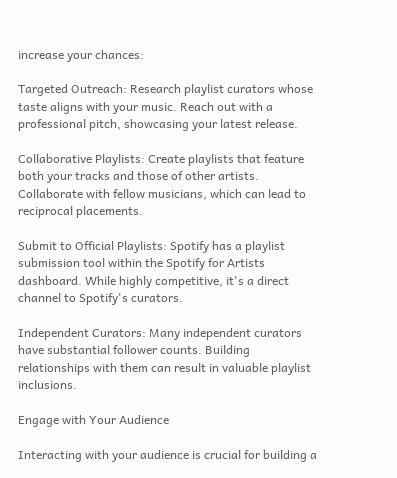increase your chances:

Targeted Outreach: Research playlist curators whose taste aligns with your music. Reach out with a professional pitch, showcasing your latest release.

Collaborative Playlists: Create playlists that feature both your tracks and those of other artists. Collaborate with fellow musicians, which can lead to reciprocal placements.

Submit to Official Playlists: Spotify has a playlist submission tool within the Spotify for Artists dashboard. While highly competitive, it's a direct channel to Spotify's curators.

Independent Curators: Many independent curators have substantial follower counts. Building relationships with them can result in valuable playlist inclusions.

Engage with Your Audience

Interacting with your audience is crucial for building a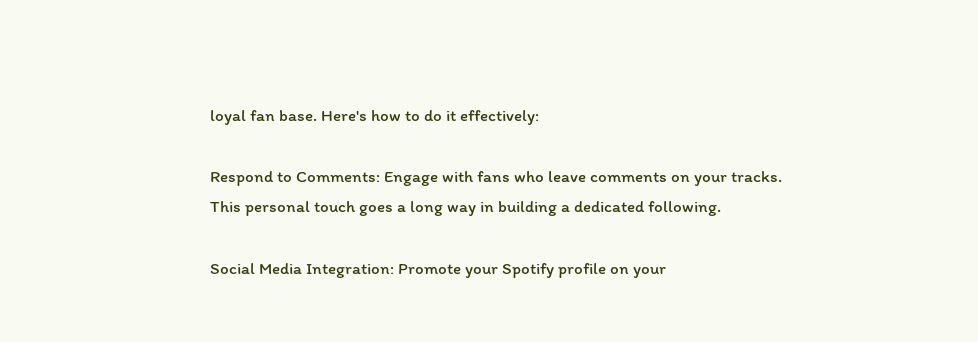loyal fan base. Here's how to do it effectively:

Respond to Comments: Engage with fans who leave comments on your tracks. This personal touch goes a long way in building a dedicated following.

Social Media Integration: Promote your Spotify profile on your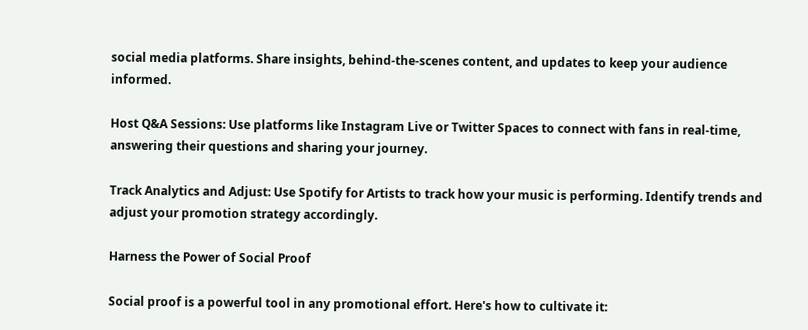social media platforms. Share insights, behind-the-scenes content, and updates to keep your audience informed.

Host Q&A Sessions: Use platforms like Instagram Live or Twitter Spaces to connect with fans in real-time, answering their questions and sharing your journey.

Track Analytics and Adjust: Use Spotify for Artists to track how your music is performing. Identify trends and adjust your promotion strategy accordingly.

Harness the Power of Social Proof

Social proof is a powerful tool in any promotional effort. Here's how to cultivate it: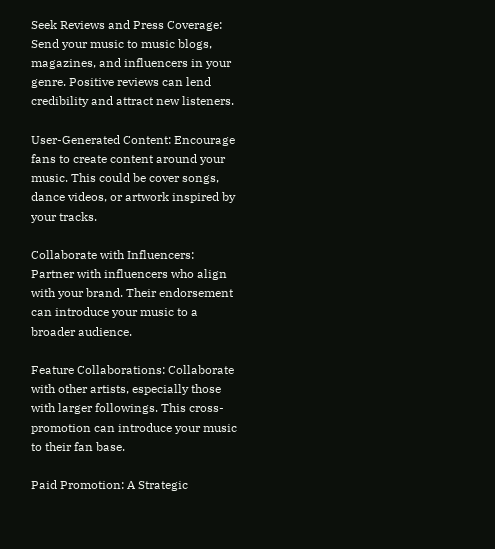Seek Reviews and Press Coverage: Send your music to music blogs, magazines, and influencers in your genre. Positive reviews can lend credibility and attract new listeners.

User-Generated Content: Encourage fans to create content around your music. This could be cover songs, dance videos, or artwork inspired by your tracks.

Collaborate with Influencers: Partner with influencers who align with your brand. Their endorsement can introduce your music to a broader audience.

Feature Collaborations: Collaborate with other artists, especially those with larger followings. This cross-promotion can introduce your music to their fan base.

Paid Promotion: A Strategic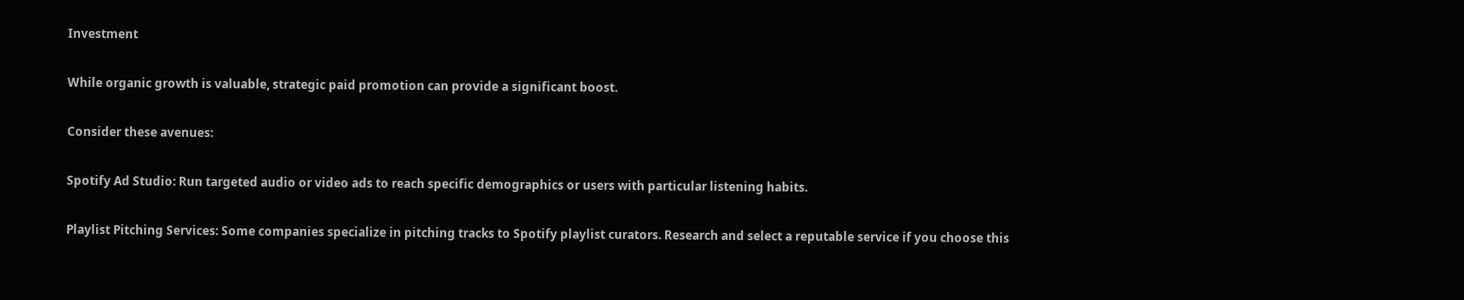Investment

While organic growth is valuable, strategic paid promotion can provide a significant boost.

Consider these avenues:

Spotify Ad Studio: Run targeted audio or video ads to reach specific demographics or users with particular listening habits.

Playlist Pitching Services: Some companies specialize in pitching tracks to Spotify playlist curators. Research and select a reputable service if you choose this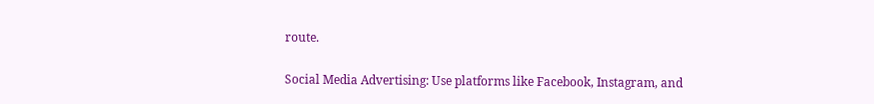route.

Social Media Advertising: Use platforms like Facebook, Instagram, and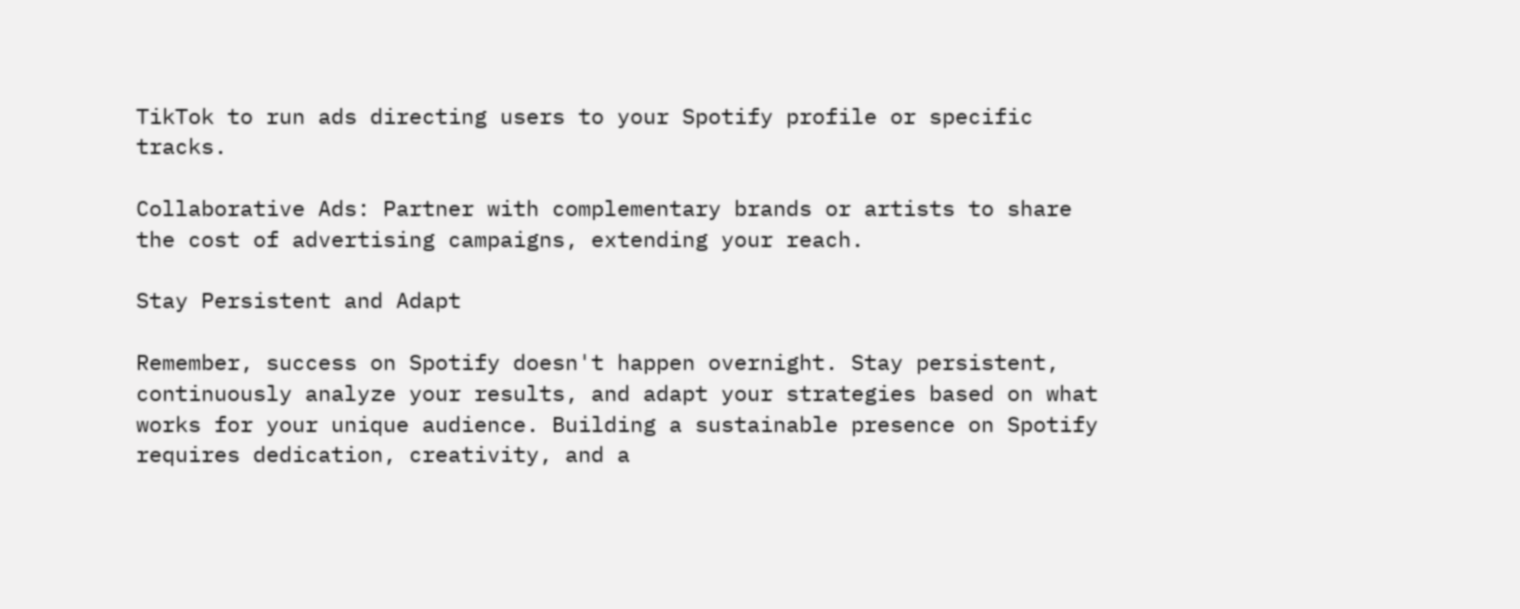TikTok to run ads directing users to your Spotify profile or specific tracks.

Collaborative Ads: Partner with complementary brands or artists to share the cost of advertising campaigns, extending your reach.

Stay Persistent and Adapt

Remember, success on Spotify doesn't happen overnight. Stay persistent, continuously analyze your results, and adapt your strategies based on what works for your unique audience. Building a sustainable presence on Spotify requires dedication, creativity, and a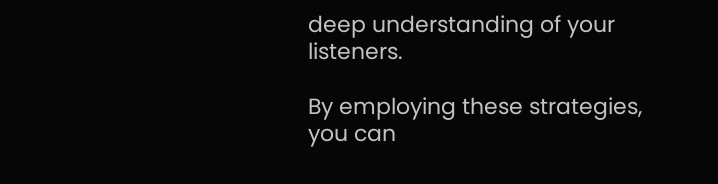deep understanding of your listeners.

By employing these strategies, you can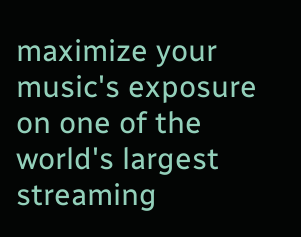maximize your music's exposure on one of the world's largest streaming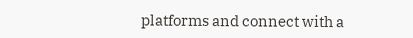platforms and connect with a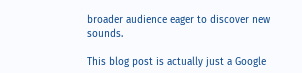broader audience eager to discover new sounds.

This blog post is actually just a Google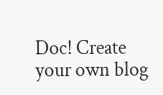Doc! Create your own blog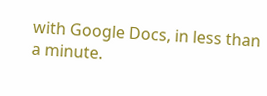with Google Docs, in less than a minute.